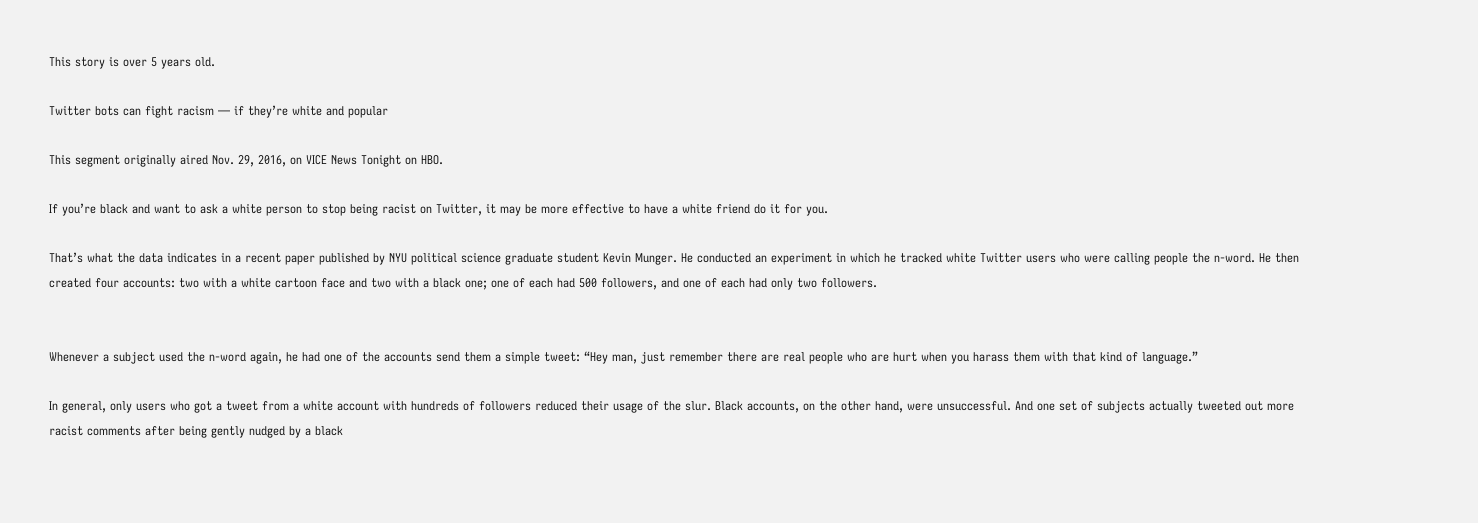This story is over 5 years old.

Twitter bots can fight racism — if they’re white and popular

This segment originally aired Nov. 29, 2016, on VICE News Tonight on HBO.

If you’re black and want to ask a white person to stop being racist on Twitter, it may be more effective to have a white friend do it for you.

That’s what the data indicates in a recent paper published by NYU political science graduate student Kevin Munger. He conducted an experiment in which he tracked white Twitter users who were calling people the n-word. He then created four accounts: two with a white cartoon face and two with a black one; one of each had 500 followers, and one of each had only two followers.


Whenever a subject used the n-word again, he had one of the accounts send them a simple tweet: “Hey man, just remember there are real people who are hurt when you harass them with that kind of language.”

In general, only users who got a tweet from a white account with hundreds of followers reduced their usage of the slur. Black accounts, on the other hand, were unsuccessful. And one set of subjects actually tweeted out more racist comments after being gently nudged by a black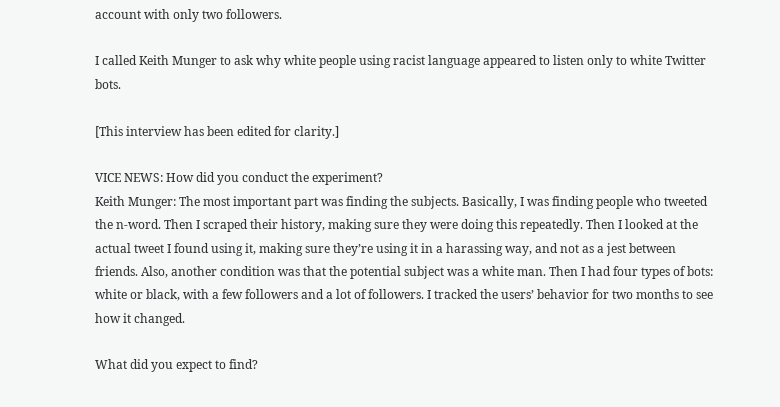account with only two followers.

I called Keith Munger to ask why white people using racist language appeared to listen only to white Twitter bots.

[This interview has been edited for clarity.]

VICE NEWS: How did you conduct the experiment?
Keith Munger: The most important part was finding the subjects. Basically, I was finding people who tweeted the n-word. Then I scraped their history, making sure they were doing this repeatedly. Then I looked at the actual tweet I found using it, making sure they’re using it in a harassing way, and not as a jest between friends. Also, another condition was that the potential subject was a white man. Then I had four types of bots: white or black, with a few followers and a lot of followers. I tracked the users’ behavior for two months to see how it changed.

What did you expect to find?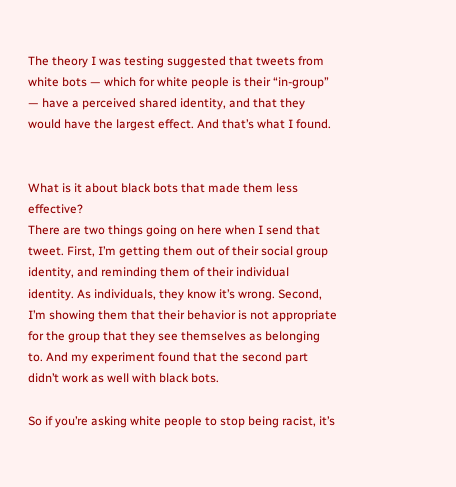The theory I was testing suggested that tweets from white bots — which for white people is their “in-group” — have a perceived shared identity, and that they would have the largest effect. And that’s what I found.


What is it about black bots that made them less effective?
There are two things going on here when I send that tweet. First, I’m getting them out of their social group identity, and reminding them of their individual identity. As individuals, they know it’s wrong. Second, I’m showing them that their behavior is not appropriate for the group that they see themselves as belonging to. And my experiment found that the second part didn’t work as well with black bots.

So if you’re asking white people to stop being racist, it’s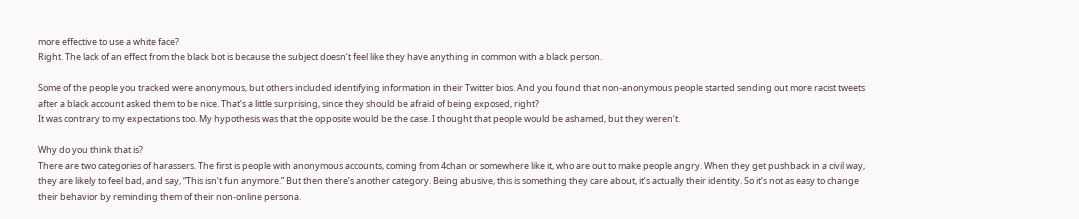more effective to use a white face?
Right. The lack of an effect from the black bot is because the subject doesn’t feel like they have anything in common with a black person.

Some of the people you tracked were anonymous, but others included identifying information in their Twitter bios. And you found that non-anonymous people started sending out more racist tweets after a black account asked them to be nice. That’s a little surprising, since they should be afraid of being exposed, right?
It was contrary to my expectations too. My hypothesis was that the opposite would be the case. I thought that people would be ashamed, but they weren’t.

Why do you think that is?
There are two categories of harassers. The first is people with anonymous accounts, coming from 4chan or somewhere like it, who are out to make people angry. When they get pushback in a civil way, they are likely to feel bad, and say, “This isn’t fun anymore.” But then there’s another category. Being abusive, this is something they care about, it’s actually their identity. So it’s not as easy to change their behavior by reminding them of their non-online persona.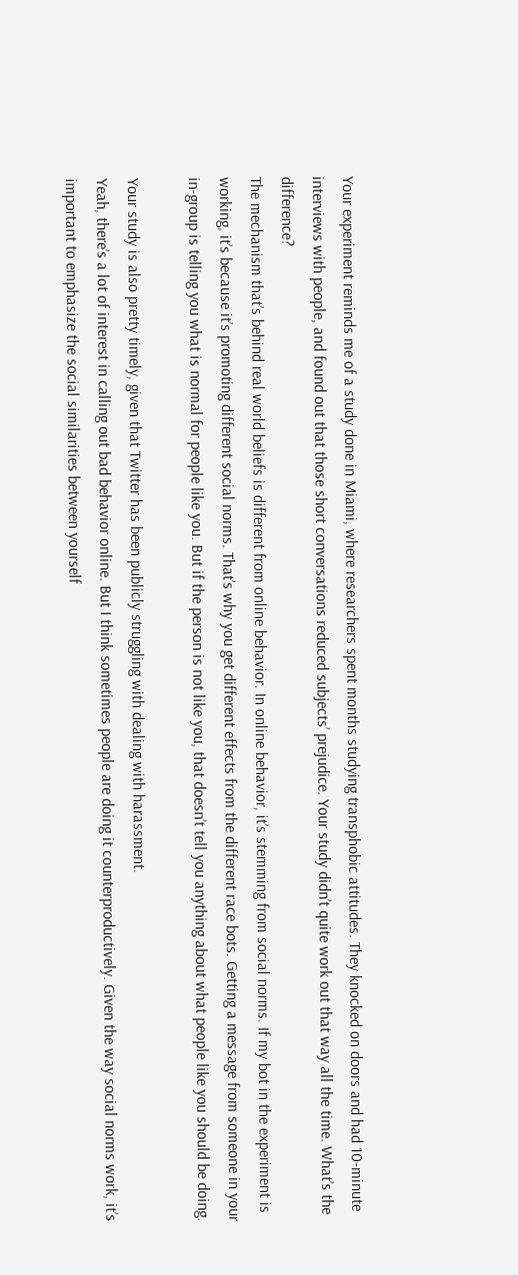Your experiment reminds me of a study done in Miami, where researchers spent months studying transphobic attitudes. They knocked on doors and had 10-minute interviews with people, and found out that those short conversations reduced subjects’ prejudice. Your study didn’t quite work out that way all the time. What’s the difference?
The mechanism that’s behind real world beliefs is different from online behavior. In online behavior, it’s stemming from social norms. If my bot in the experiment is working, it’s because it’s promoting different social norms. That’s why you get different effects from the different race bots. Getting a message from someone in your in-group is telling you what is normal for people like you. But if the person is not like you, that doesn’t tell you anything about what people like you should be doing.

Your study is also pretty timely, given that Twitter has been publicly struggling with dealing with harassment.
Yeah, there’s a lot of interest in calling out bad behavior online. But I think sometimes people are doing it counterproductively. Given the way social norms work, it’s important to emphasize the social similarities between yourself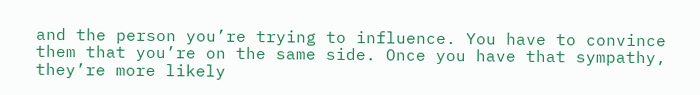and the person you’re trying to influence. You have to convince them that you’re on the same side. Once you have that sympathy, they’re more likely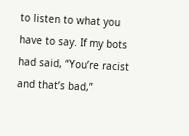to listen to what you have to say. If my bots had said, “You’re racist and that’s bad,”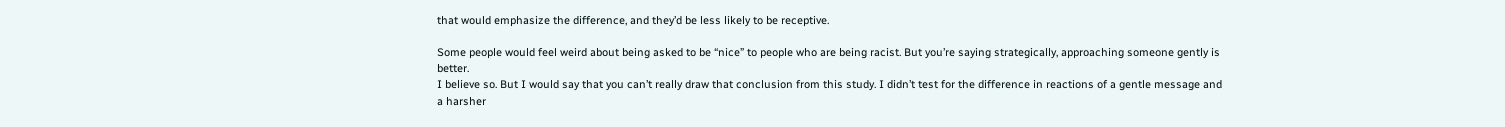that would emphasize the difference, and they’d be less likely to be receptive.

Some people would feel weird about being asked to be “nice” to people who are being racist. But you’re saying strategically, approaching someone gently is better.
I believe so. But I would say that you can’t really draw that conclusion from this study. I didn’t test for the difference in reactions of a gentle message and a harsher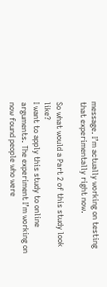message. I’m actually working on testing that experimentally right now.

So what would a Part 2 of this study look like?
I want to apply this study to online arguments. The experiment I’m working on now found people who were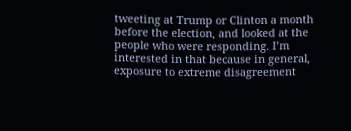tweeting at Trump or Clinton a month before the election, and looked at the people who were responding. I’m interested in that because in general, exposure to extreme disagreement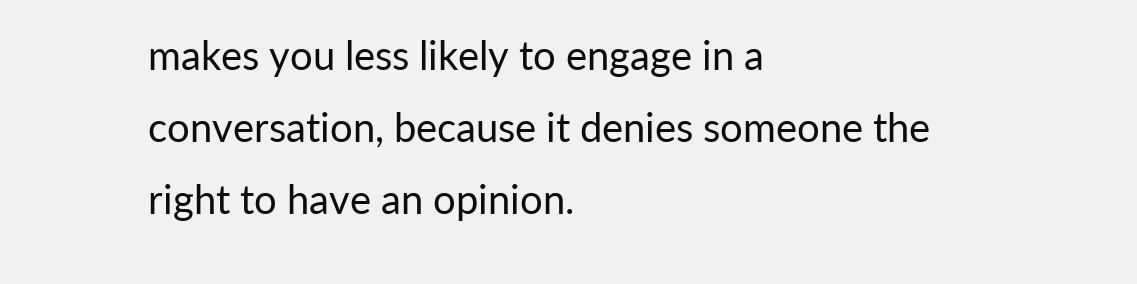makes you less likely to engage in a conversation, because it denies someone the right to have an opinion.